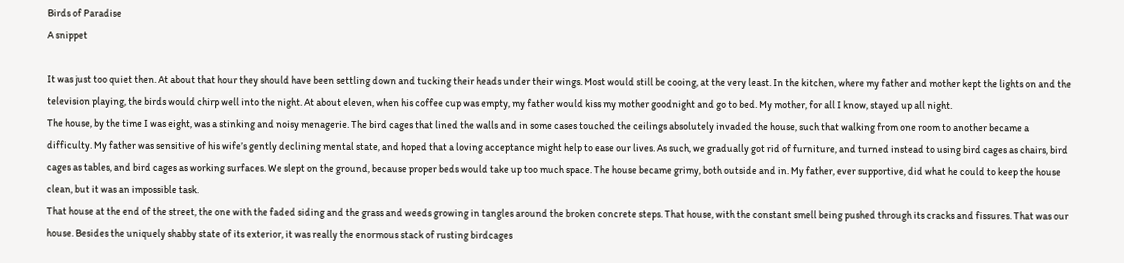Birds of Paradise
A snippet

It was just too quiet then. At about that hour they should have been settling down and tucking their heads under their wings. Most would still be cooing, at the very least. In the kitchen, where my father and mother kept the lights on and the television playing, the birds would chirp well into the night. At about eleven, when his coffee cup was empty, my father would kiss my mother goodnight and go to bed. My mother, for all I know, stayed up all night.
The house, by the time I was eight, was a stinking and noisy menagerie. The bird cages that lined the walls and in some cases touched the ceilings absolutely invaded the house, such that walking from one room to another became a difficulty. My father was sensitive of his wife’s gently declining mental state, and hoped that a loving acceptance might help to ease our lives. As such, we gradually got rid of furniture, and turned instead to using bird cages as chairs, bird cages as tables, and bird cages as working surfaces. We slept on the ground, because proper beds would take up too much space. The house became grimy, both outside and in. My father, ever supportive, did what he could to keep the house clean, but it was an impossible task.
That house at the end of the street, the one with the faded siding and the grass and weeds growing in tangles around the broken concrete steps. That house, with the constant smell being pushed through its cracks and fissures. That was our house. Besides the uniquely shabby state of its exterior, it was really the enormous stack of rusting birdcages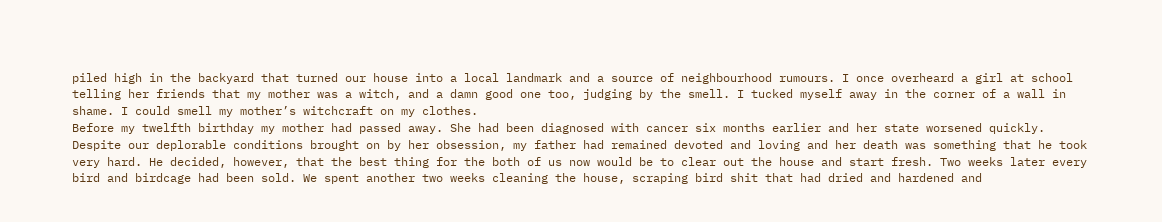piled high in the backyard that turned our house into a local landmark and a source of neighbourhood rumours. I once overheard a girl at school telling her friends that my mother was a witch, and a damn good one too, judging by the smell. I tucked myself away in the corner of a wall in shame. I could smell my mother’s witchcraft on my clothes.
Before my twelfth birthday my mother had passed away. She had been diagnosed with cancer six months earlier and her state worsened quickly. Despite our deplorable conditions brought on by her obsession, my father had remained devoted and loving and her death was something that he took very hard. He decided, however, that the best thing for the both of us now would be to clear out the house and start fresh. Two weeks later every bird and birdcage had been sold. We spent another two weeks cleaning the house, scraping bird shit that had dried and hardened and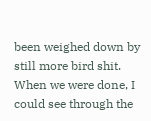been weighed down by still more bird shit. When we were done, I could see through the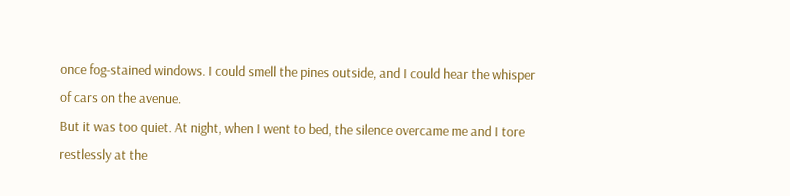once fog-stained windows. I could smell the pines outside, and I could hear the whisper of cars on the avenue.
But it was too quiet. At night, when I went to bed, the silence overcame me and I tore restlessly at the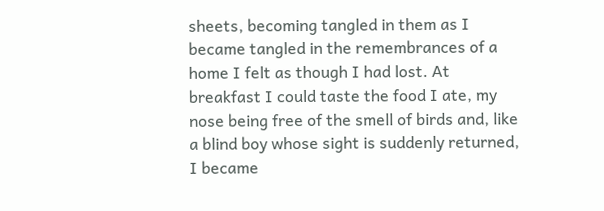sheets, becoming tangled in them as I became tangled in the remembrances of a home I felt as though I had lost. At breakfast I could taste the food I ate, my nose being free of the smell of birds and, like a blind boy whose sight is suddenly returned, I became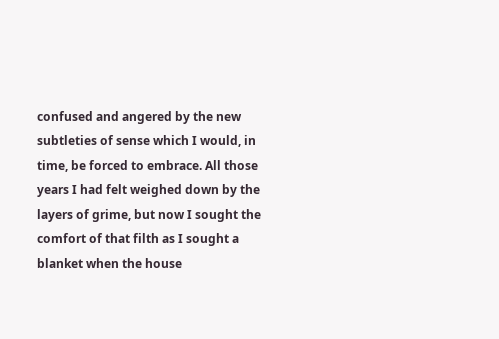confused and angered by the new subtleties of sense which I would, in time, be forced to embrace. All those years I had felt weighed down by the layers of grime, but now I sought the comfort of that filth as I sought a blanket when the house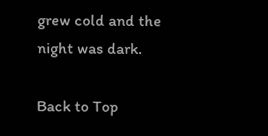grew cold and the night was dark.

Back to Top